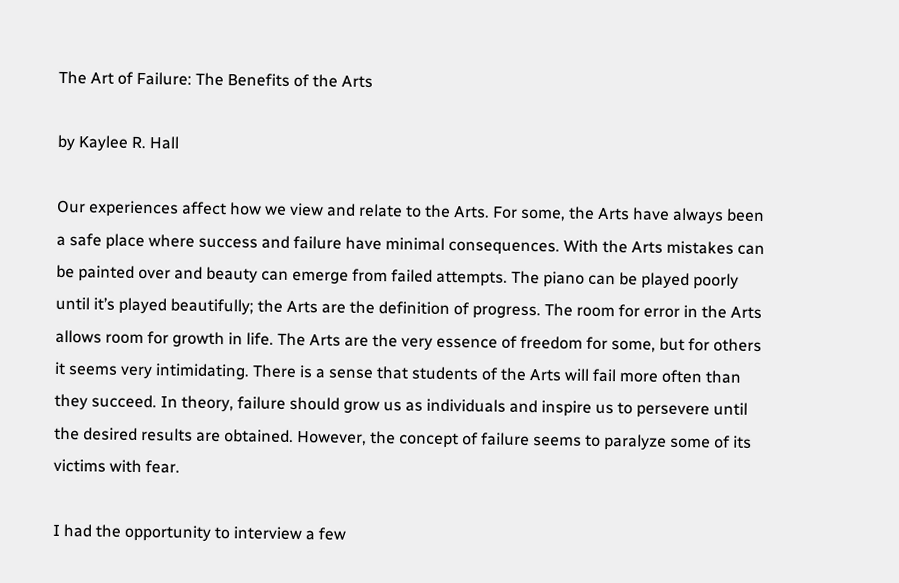The Art of Failure: The Benefits of the Arts

by Kaylee R. Hall

Our experiences affect how we view and relate to the Arts. For some, the Arts have always been a safe place where success and failure have minimal consequences. With the Arts mistakes can be painted over and beauty can emerge from failed attempts. The piano can be played poorly until it’s played beautifully; the Arts are the definition of progress. The room for error in the Arts allows room for growth in life. The Arts are the very essence of freedom for some, but for others it seems very intimidating. There is a sense that students of the Arts will fail more often than they succeed. In theory, failure should grow us as individuals and inspire us to persevere until the desired results are obtained. However, the concept of failure seems to paralyze some of its victims with fear.

I had the opportunity to interview a few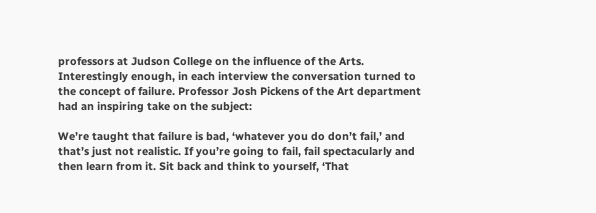professors at Judson College on the influence of the Arts. Interestingly enough, in each interview the conversation turned to the concept of failure. Professor Josh Pickens of the Art department had an inspiring take on the subject:

We’re taught that failure is bad, ‘whatever you do don’t fail,’ and that’s just not realistic. If you’re going to fail, fail spectacularly and then learn from it. Sit back and think to yourself, ‘That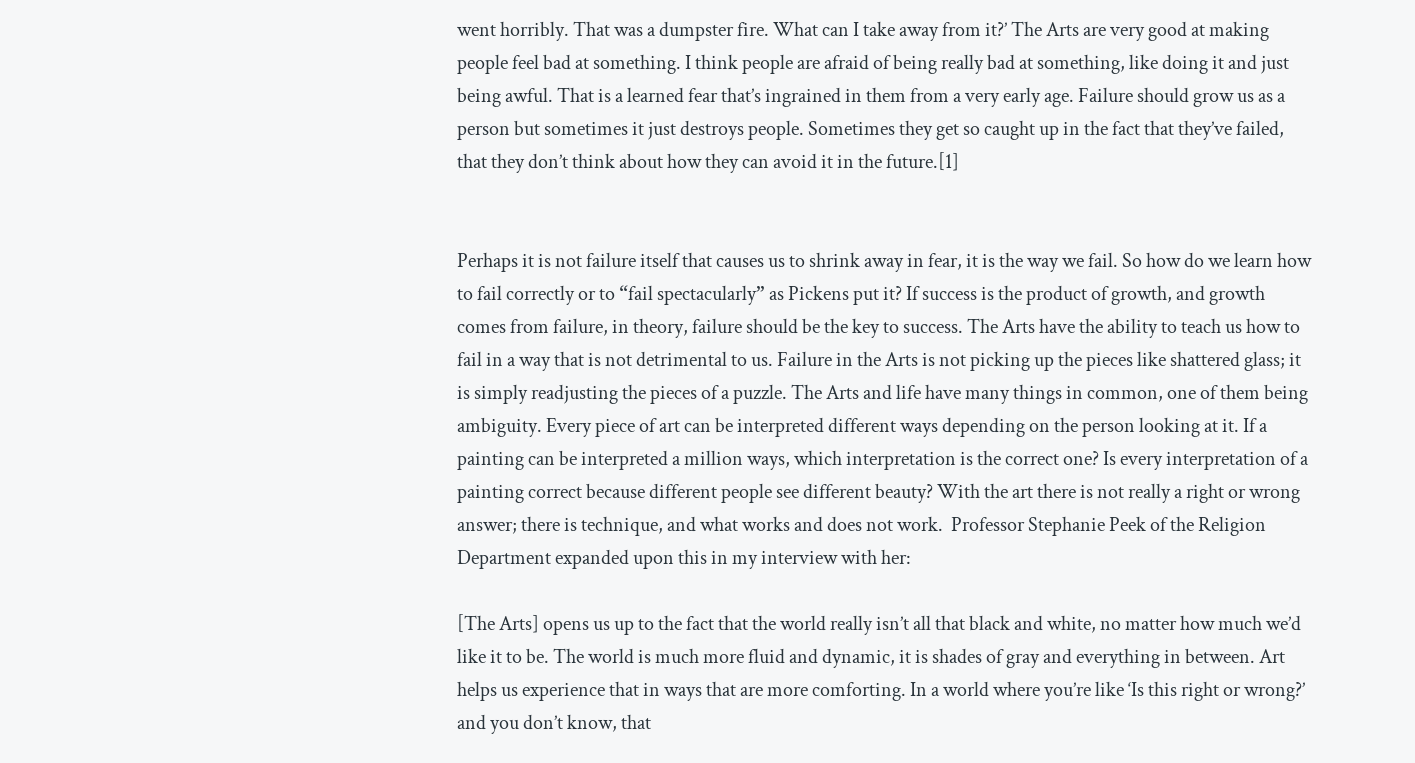went horribly. That was a dumpster fire. What can I take away from it?’ The Arts are very good at making people feel bad at something. I think people are afraid of being really bad at something, like doing it and just being awful. That is a learned fear that’s ingrained in them from a very early age. Failure should grow us as a person but sometimes it just destroys people. Sometimes they get so caught up in the fact that they’ve failed, that they don’t think about how they can avoid it in the future.[1]


Perhaps it is not failure itself that causes us to shrink away in fear, it is the way we fail. So how do we learn how to fail correctly or to “fail spectacularly” as Pickens put it? If success is the product of growth, and growth comes from failure, in theory, failure should be the key to success. The Arts have the ability to teach us how to fail in a way that is not detrimental to us. Failure in the Arts is not picking up the pieces like shattered glass; it is simply readjusting the pieces of a puzzle. The Arts and life have many things in common, one of them being ambiguity. Every piece of art can be interpreted different ways depending on the person looking at it. If a painting can be interpreted a million ways, which interpretation is the correct one? Is every interpretation of a painting correct because different people see different beauty? With the art there is not really a right or wrong answer; there is technique, and what works and does not work.  Professor Stephanie Peek of the Religion Department expanded upon this in my interview with her:

[The Arts] opens us up to the fact that the world really isn’t all that black and white, no matter how much we’d like it to be. The world is much more fluid and dynamic, it is shades of gray and everything in between. Art helps us experience that in ways that are more comforting. In a world where you’re like ‘Is this right or wrong?’ and you don’t know, that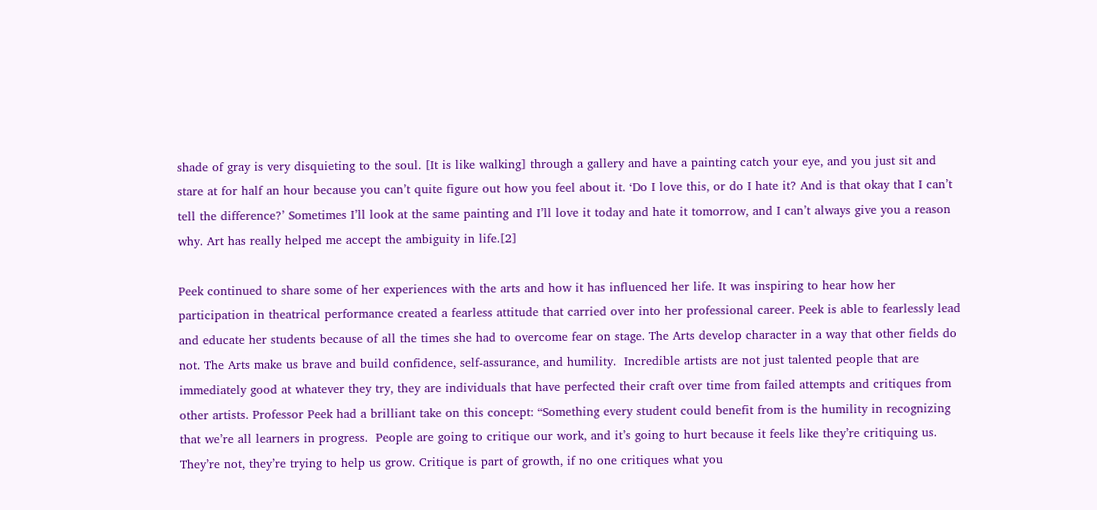shade of gray is very disquieting to the soul. [It is like walking] through a gallery and have a painting catch your eye, and you just sit and stare at for half an hour because you can’t quite figure out how you feel about it. ‘Do I love this, or do I hate it? And is that okay that I can’t tell the difference?’ Sometimes I’ll look at the same painting and I’ll love it today and hate it tomorrow, and I can’t always give you a reason why. Art has really helped me accept the ambiguity in life.[2]

Peek continued to share some of her experiences with the arts and how it has influenced her life. It was inspiring to hear how her participation in theatrical performance created a fearless attitude that carried over into her professional career. Peek is able to fearlessly lead and educate her students because of all the times she had to overcome fear on stage. The Arts develop character in a way that other fields do not. The Arts make us brave and build confidence, self-assurance, and humility.  Incredible artists are not just talented people that are immediately good at whatever they try, they are individuals that have perfected their craft over time from failed attempts and critiques from other artists. Professor Peek had a brilliant take on this concept: “Something every student could benefit from is the humility in recognizing that we’re all learners in progress.  People are going to critique our work, and it’s going to hurt because it feels like they’re critiquing us. They’re not, they’re trying to help us grow. Critique is part of growth, if no one critiques what you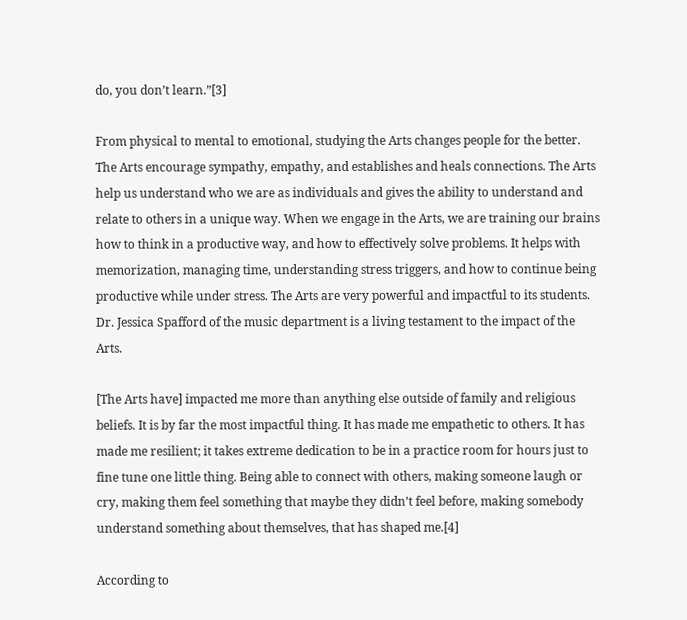do, you don’t learn.”[3]

From physical to mental to emotional, studying the Arts changes people for the better. The Arts encourage sympathy, empathy, and establishes and heals connections. The Arts help us understand who we are as individuals and gives the ability to understand and relate to others in a unique way. When we engage in the Arts, we are training our brains how to think in a productive way, and how to effectively solve problems. It helps with memorization, managing time, understanding stress triggers, and how to continue being productive while under stress. The Arts are very powerful and impactful to its students. Dr. Jessica Spafford of the music department is a living testament to the impact of the Arts.

[The Arts have] impacted me more than anything else outside of family and religious beliefs. It is by far the most impactful thing. It has made me empathetic to others. It has made me resilient; it takes extreme dedication to be in a practice room for hours just to fine tune one little thing. Being able to connect with others, making someone laugh or cry, making them feel something that maybe they didn’t feel before, making somebody understand something about themselves, that has shaped me.[4]

According to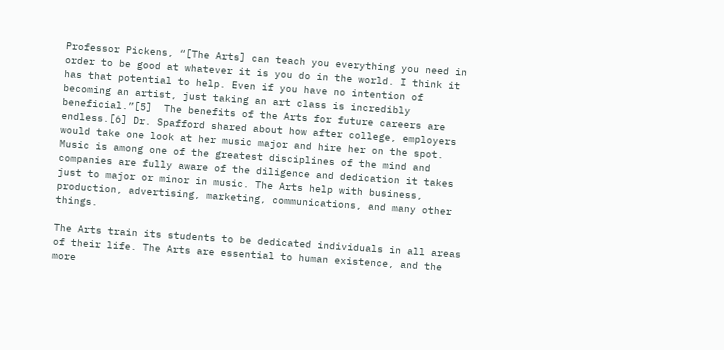Professor Pickens, “[The Arts] can teach you everything you need in order to be good at whatever it is you do in the world. I think it has that potential to help. Even if you have no intention of becoming an artist, just taking an art class is incredibly beneficial.”[5]  The benefits of the Arts for future careers are endless.[6] Dr. Spafford shared about how after college, employers would take one look at her music major and hire her on the spot. Music is among one of the greatest disciplines of the mind and companies are fully aware of the diligence and dedication it takes just to major or minor in music. The Arts help with business, production, advertising, marketing, communications, and many other things.

The Arts train its students to be dedicated individuals in all areas of their life. The Arts are essential to human existence, and the more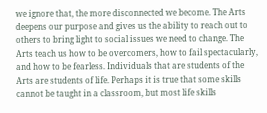we ignore that, the more disconnected we become. The Arts deepens our purpose and gives us the ability to reach out to others to bring light to social issues we need to change. The Arts teach us how to be overcomers, how to fail spectacularly, and how to be fearless. Individuals that are students of the Arts are students of life. Perhaps it is true that some skills cannot be taught in a classroom, but most life skills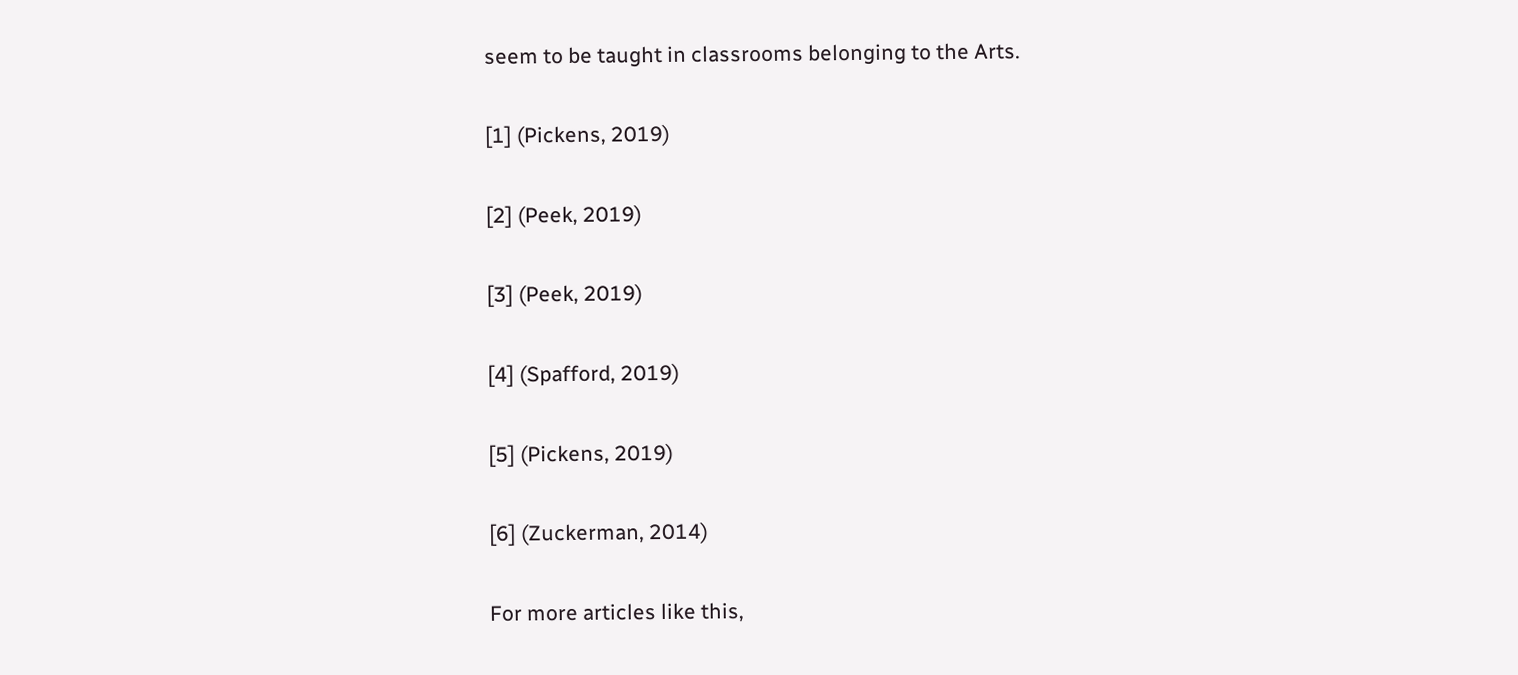seem to be taught in classrooms belonging to the Arts.

[1] (Pickens, 2019)

[2] (Peek, 2019)

[3] (Peek, 2019)

[4] (Spafford, 2019)

[5] (Pickens, 2019)

[6] (Zuckerman, 2014)

For more articles like this,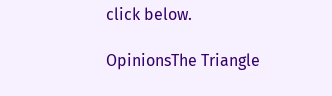click below.

OpinionsThe Triangle